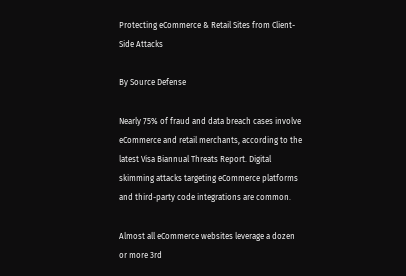Protecting eCommerce & Retail Sites from Client-Side Attacks

By Source Defense

Nearly 75% of fraud and data breach cases involve eCommerce and retail merchants, according to the latest Visa Biannual Threats Report. Digital skimming attacks targeting eCommerce platforms and third-party code integrations are common.

Almost all eCommerce websites leverage a dozen or more 3rd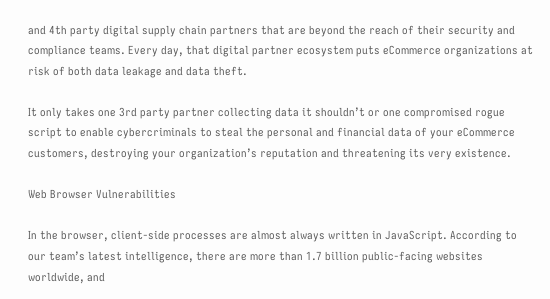and 4th party digital supply chain partners that are beyond the reach of their security and compliance teams. Every day, that digital partner ecosystem puts eCommerce organizations at risk of both data leakage and data theft.

It only takes one 3rd party partner collecting data it shouldn’t or one compromised rogue script to enable cybercriminals to steal the personal and financial data of your eCommerce customers, destroying your organization’s reputation and threatening its very existence.

Web Browser Vulnerabilities

In the browser, client-side processes are almost always written in JavaScript. According to our team’s latest intelligence, there are more than 1.7 billion public-facing websites worldwide, and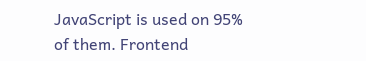JavaScript is used on 95% of them. Frontend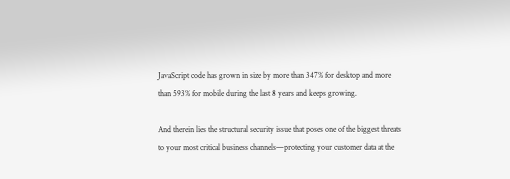JavaScript code has grown in size by more than 347% for desktop and more than 593% for mobile during the last 8 years and keeps growing.

And therein lies the structural security issue that poses one of the biggest threats to your most critical business channels—protecting your customer data at the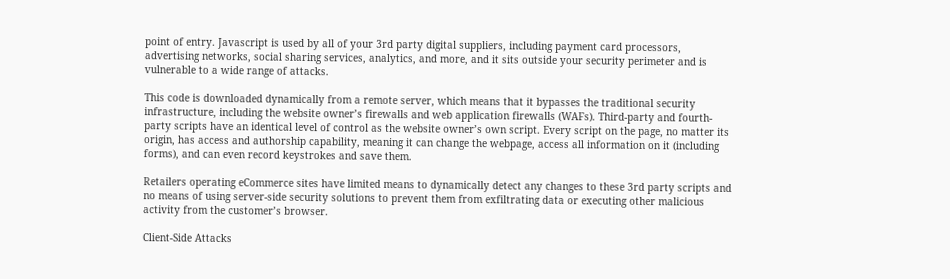point of entry. Javascript is used by all of your 3rd party digital suppliers, including payment card processors, advertising networks, social sharing services, analytics, and more, and it sits outside your security perimeter and is vulnerable to a wide range of attacks.

This code is downloaded dynamically from a remote server, which means that it bypasses the traditional security infrastructure, including the website owner’s firewalls and web application firewalls (WAFs). Third-party and fourth-party scripts have an identical level of control as the website owner’s own script. Every script on the page, no matter its origin, has access and authorship capability, meaning it can change the webpage, access all information on it (including forms), and can even record keystrokes and save them.

Retailers operating eCommerce sites have limited means to dynamically detect any changes to these 3rd party scripts and no means of using server-side security solutions to prevent them from exfiltrating data or executing other malicious activity from the customer’s browser.

Client-Side Attacks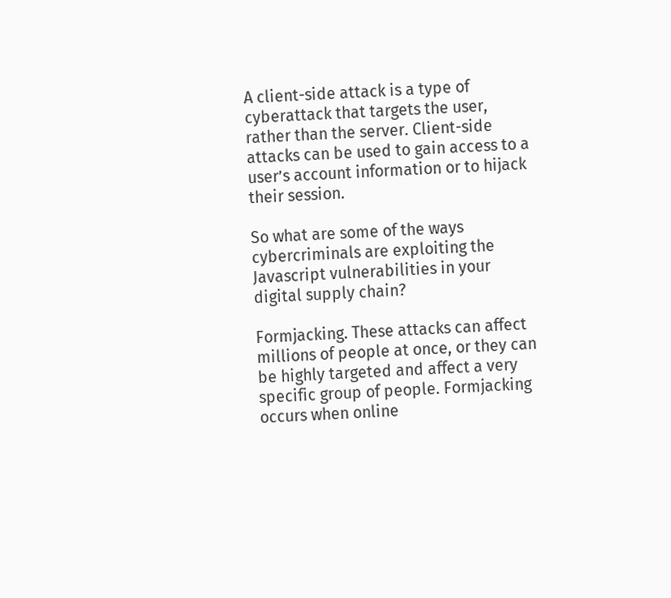A client-side attack is a type of cyberattack that targets the user, rather than the server. Client-side attacks can be used to gain access to a user’s account information or to hijack their session.

So what are some of the ways cybercriminals are exploiting the Javascript vulnerabilities in your digital supply chain?

Formjacking. These attacks can affect millions of people at once, or they can be highly targeted and affect a very specific group of people. Formjacking occurs when online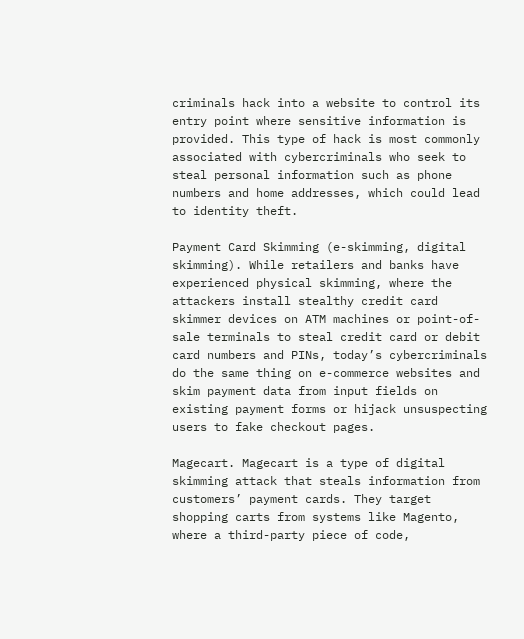criminals hack into a website to control its entry point where sensitive information is provided. This type of hack is most commonly associated with cybercriminals who seek to steal personal information such as phone numbers and home addresses, which could lead to identity theft.

Payment Card Skimming (e-skimming, digital skimming). While retailers and banks have experienced physical skimming, where the attackers install stealthy credit card skimmer devices on ATM machines or point-of-sale terminals to steal credit card or debit card numbers and PINs, today’s cybercriminals do the same thing on e-commerce websites and skim payment data from input fields on existing payment forms or hijack unsuspecting users to fake checkout pages.

Magecart. Magecart is a type of digital skimming attack that steals information from customers’ payment cards. They target shopping carts from systems like Magento, where a third-party piece of code,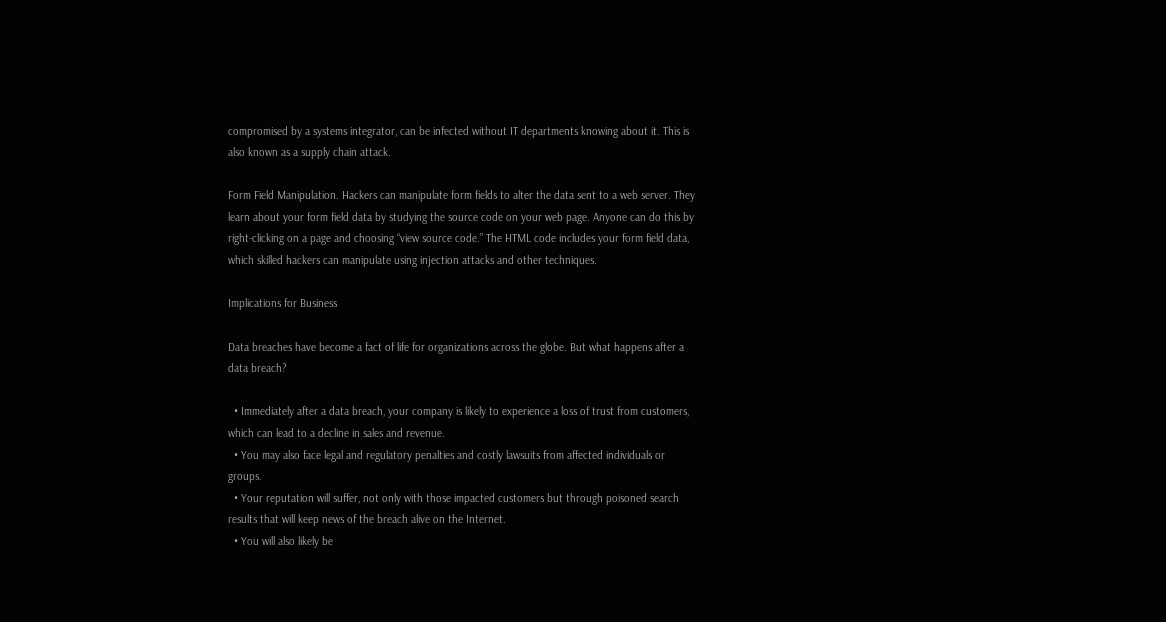compromised by a systems integrator, can be infected without IT departments knowing about it. This is also known as a supply chain attack.

Form Field Manipulation. Hackers can manipulate form fields to alter the data sent to a web server. They learn about your form field data by studying the source code on your web page. Anyone can do this by right-clicking on a page and choosing “view source code.” The HTML code includes your form field data, which skilled hackers can manipulate using injection attacks and other techniques.

Implications for Business

Data breaches have become a fact of life for organizations across the globe. But what happens after a data breach?

  • Immediately after a data breach, your company is likely to experience a loss of trust from customers, which can lead to a decline in sales and revenue.
  • You may also face legal and regulatory penalties and costly lawsuits from affected individuals or groups.
  • Your reputation will suffer, not only with those impacted customers but through poisoned search results that will keep news of the breach alive on the Internet.
  • You will also likely be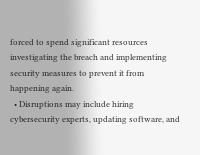forced to spend significant resources investigating the breach and implementing security measures to prevent it from happening again.
  • Disruptions may include hiring cybersecurity experts, updating software, and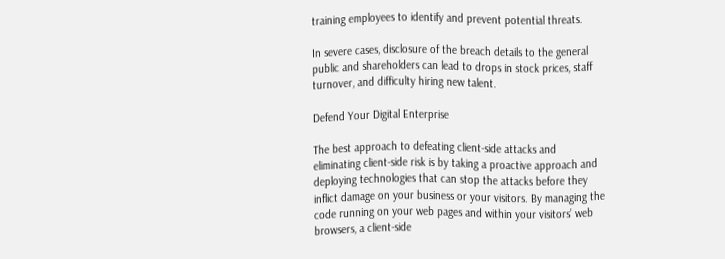training employees to identify and prevent potential threats.

In severe cases, disclosure of the breach details to the general public and shareholders can lead to drops in stock prices, staff turnover, and difficulty hiring new talent.

Defend Your Digital Enterprise

The best approach to defeating client-side attacks and eliminating client-side risk is by taking a proactive approach and deploying technologies that can stop the attacks before they inflict damage on your business or your visitors. By managing the code running on your web pages and within your visitors’ web browsers, a client-side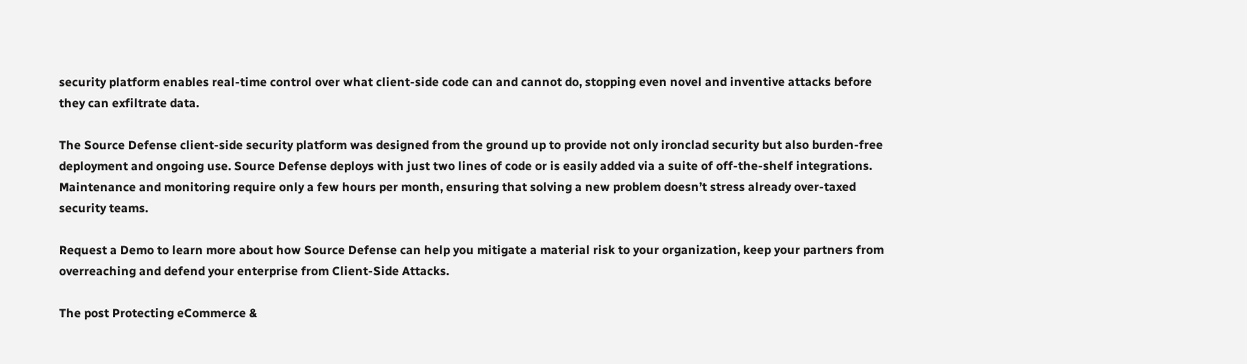security platform enables real-time control over what client-side code can and cannot do, stopping even novel and inventive attacks before they can exfiltrate data.

The Source Defense client-side security platform was designed from the ground up to provide not only ironclad security but also burden-free deployment and ongoing use. Source Defense deploys with just two lines of code or is easily added via a suite of off-the-shelf integrations. Maintenance and monitoring require only a few hours per month, ensuring that solving a new problem doesn’t stress already over-taxed security teams.

Request a Demo to learn more about how Source Defense can help you mitigate a material risk to your organization, keep your partners from overreaching and defend your enterprise from Client-Side Attacks.

The post Protecting eCommerce &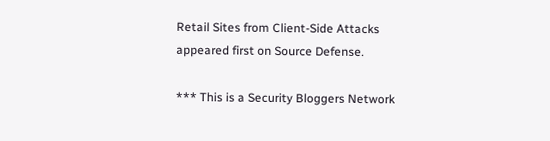Retail Sites from Client-Side Attacks appeared first on Source Defense.

*** This is a Security Bloggers Network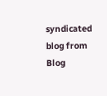syndicated blog from Blog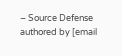– Source Defense authored by [email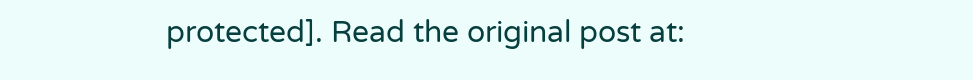protected]. Read the original post at: